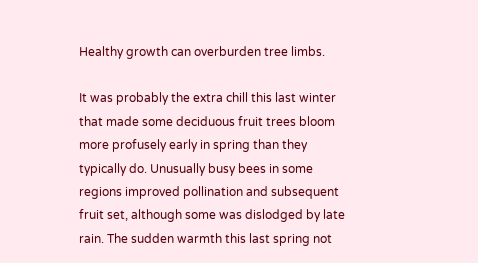Healthy growth can overburden tree limbs.

It was probably the extra chill this last winter that made some deciduous fruit trees bloom more profusely early in spring than they typically do. Unusually busy bees in some regions improved pollination and subsequent fruit set, although some was dislodged by late rain. The sudden warmth this last spring not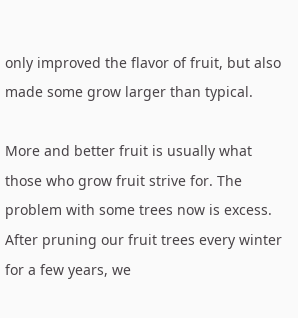only improved the flavor of fruit, but also made some grow larger than typical.

More and better fruit is usually what those who grow fruit strive for. The problem with some trees now is excess. After pruning our fruit trees every winter for a few years, we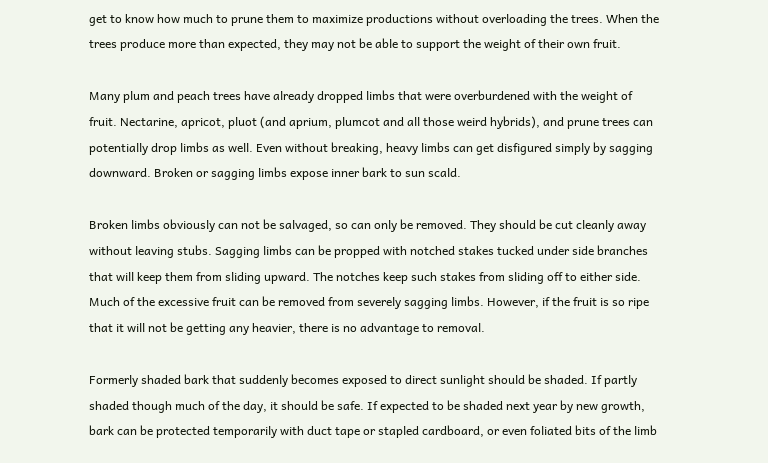get to know how much to prune them to maximize productions without overloading the trees. When the trees produce more than expected, they may not be able to support the weight of their own fruit.

Many plum and peach trees have already dropped limbs that were overburdened with the weight of fruit. Nectarine, apricot, pluot (and aprium, plumcot and all those weird hybrids), and prune trees can potentially drop limbs as well. Even without breaking, heavy limbs can get disfigured simply by sagging downward. Broken or sagging limbs expose inner bark to sun scald.

Broken limbs obviously can not be salvaged, so can only be removed. They should be cut cleanly away without leaving stubs. Sagging limbs can be propped with notched stakes tucked under side branches that will keep them from sliding upward. The notches keep such stakes from sliding off to either side. Much of the excessive fruit can be removed from severely sagging limbs. However, if the fruit is so ripe that it will not be getting any heavier, there is no advantage to removal.

Formerly shaded bark that suddenly becomes exposed to direct sunlight should be shaded. If partly shaded though much of the day, it should be safe. If expected to be shaded next year by new growth, bark can be protected temporarily with duct tape or stapled cardboard, or even foliated bits of the limb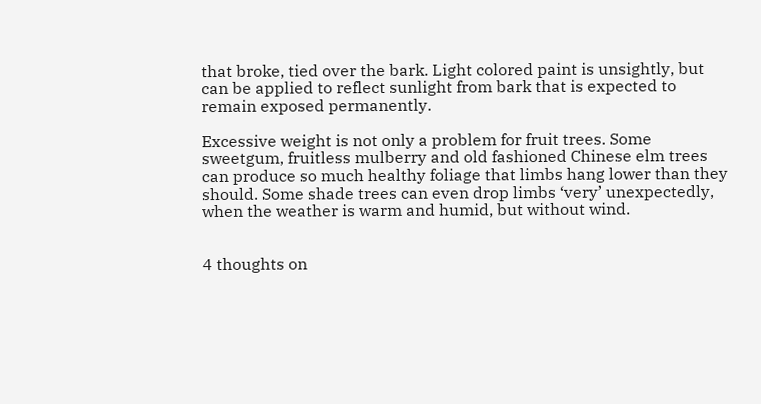that broke, tied over the bark. Light colored paint is unsightly, but can be applied to reflect sunlight from bark that is expected to remain exposed permanently.

Excessive weight is not only a problem for fruit trees. Some sweetgum, fruitless mulberry and old fashioned Chinese elm trees can produce so much healthy foliage that limbs hang lower than they should. Some shade trees can even drop limbs ‘very’ unexpectedly, when the weather is warm and humid, but without wind.


4 thoughts on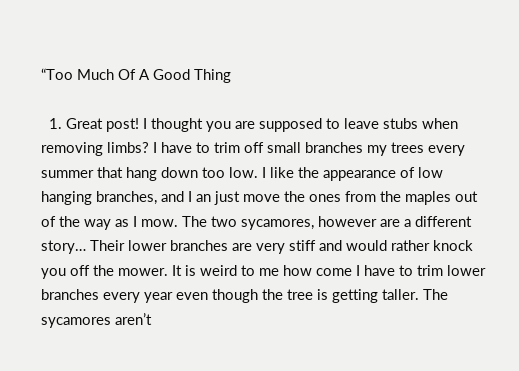“Too Much Of A Good Thing

  1. Great post! I thought you are supposed to leave stubs when removing limbs? I have to trim off small branches my trees every summer that hang down too low. I like the appearance of low hanging branches, and I an just move the ones from the maples out of the way as I mow. The two sycamores, however are a different story… Their lower branches are very stiff and would rather knock you off the mower. It is weird to me how come I have to trim lower branches every year even though the tree is getting taller. The sycamores aren’t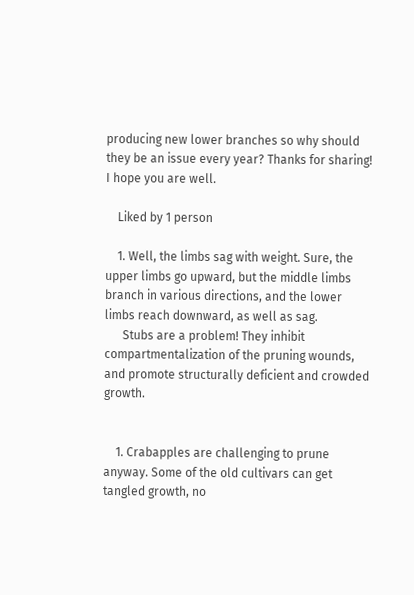producing new lower branches so why should they be an issue every year? Thanks for sharing! I hope you are well.

    Liked by 1 person

    1. Well, the limbs sag with weight. Sure, the upper limbs go upward, but the middle limbs branch in various directions, and the lower limbs reach downward, as well as sag.
      Stubs are a problem! They inhibit compartmentalization of the pruning wounds, and promote structurally deficient and crowded growth.


    1. Crabapples are challenging to prune anyway. Some of the old cultivars can get tangled growth, no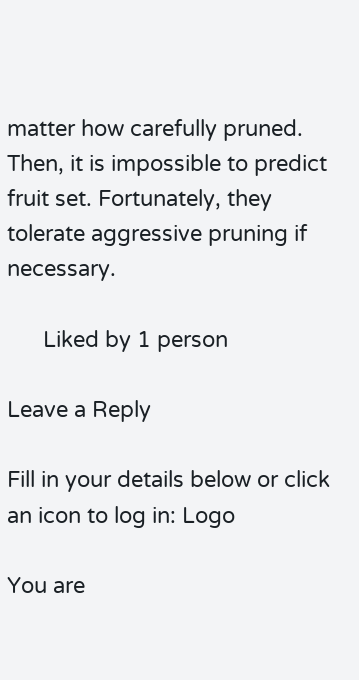matter how carefully pruned. Then, it is impossible to predict fruit set. Fortunately, they tolerate aggressive pruning if necessary.

      Liked by 1 person

Leave a Reply

Fill in your details below or click an icon to log in: Logo

You are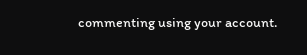commenting using your account.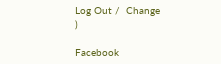Log Out /  Change )

Facebook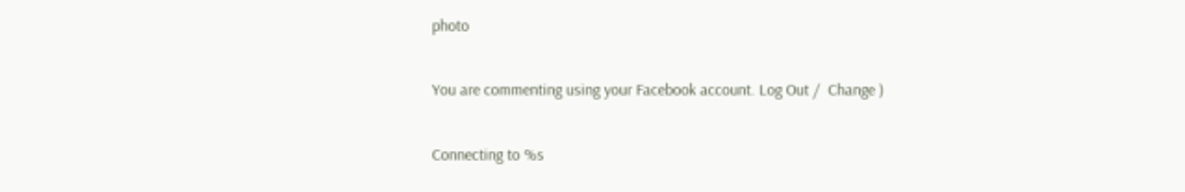photo

You are commenting using your Facebook account. Log Out /  Change )

Connecting to %s